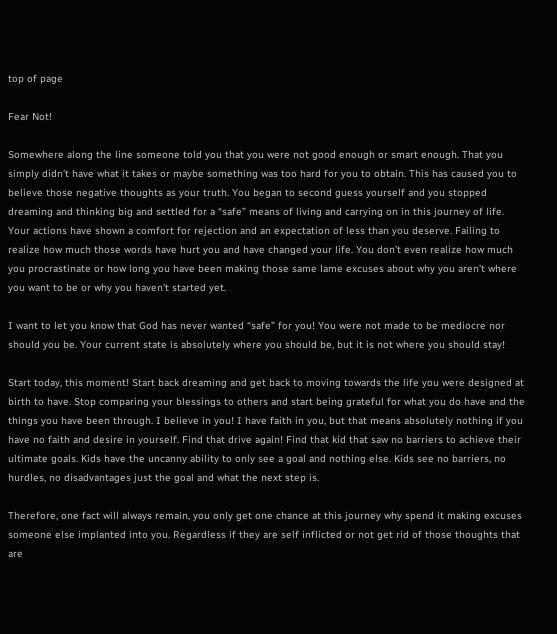top of page

Fear Not!

Somewhere along the line someone told you that you were not good enough or smart enough. That you simply didn’t have what it takes or maybe something was too hard for you to obtain. This has caused you to believe those negative thoughts as your truth. You began to second guess yourself and you stopped dreaming and thinking big and settled for a “safe” means of living and carrying on in this journey of life. Your actions have shown a comfort for rejection and an expectation of less than you deserve. Failing to realize how much those words have hurt you and have changed your life. You don’t even realize how much you procrastinate or how long you have been making those same lame excuses about why you aren’t where you want to be or why you haven’t started yet.

I want to let you know that God has never wanted “safe” for you! You were not made to be mediocre nor should you be. Your current state is absolutely where you should be, but it is not where you should stay!

Start today, this moment! Start back dreaming and get back to moving towards the life you were designed at birth to have. Stop comparing your blessings to others and start being grateful for what you do have and the things you have been through. I believe in you! I have faith in you, but that means absolutely nothing if you have no faith and desire in yourself. Find that drive again! Find that kid that saw no barriers to achieve their ultimate goals. Kids have the uncanny ability to only see a goal and nothing else. Kids see no barriers, no hurdles, no disadvantages just the goal and what the next step is.

Therefore, one fact will always remain, you only get one chance at this journey why spend it making excuses someone else implanted into you. Regardless if they are self inflicted or not get rid of those thoughts that are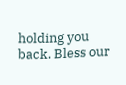holding you back. Bless our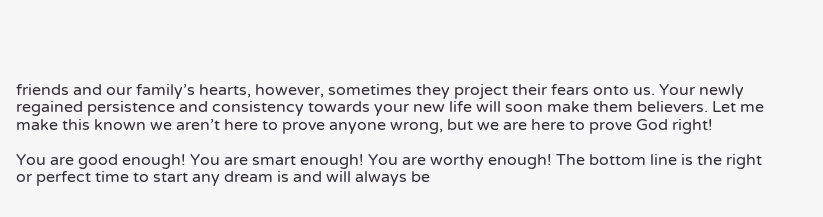friends and our family’s hearts, however, sometimes they project their fears onto us. Your newly regained persistence and consistency towards your new life will soon make them believers. Let me make this known we aren’t here to prove anyone wrong, but we are here to prove God right!

You are good enough! You are smart enough! You are worthy enough! The bottom line is the right or perfect time to start any dream is and will always be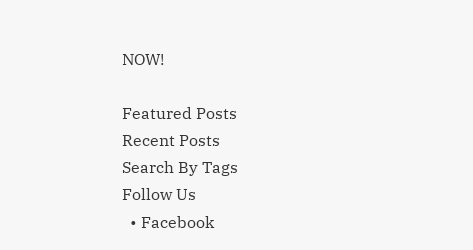NOW!

Featured Posts
Recent Posts
Search By Tags
Follow Us
  • Facebook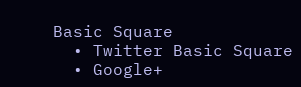Basic Square
  • Twitter Basic Square
  • Google+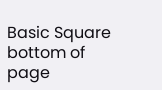Basic Square
bottom of page